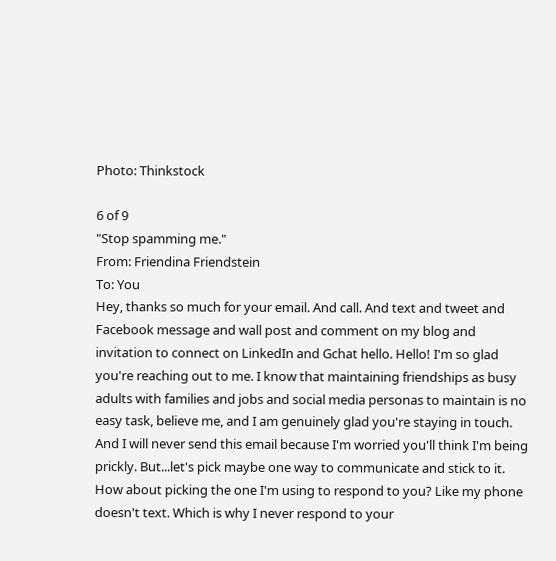Photo: Thinkstock

6 of 9
"Stop spamming me."
From: Friendina Friendstein
To: You
Hey, thanks so much for your email. And call. And text and tweet and Facebook message and wall post and comment on my blog and invitation to connect on LinkedIn and Gchat hello. Hello! I'm so glad you're reaching out to me. I know that maintaining friendships as busy adults with families and jobs and social media personas to maintain is no easy task, believe me, and I am genuinely glad you're staying in touch. And I will never send this email because I'm worried you'll think I'm being prickly. But...let's pick maybe one way to communicate and stick to it. How about picking the one I'm using to respond to you? Like my phone doesn't text. Which is why I never respond to your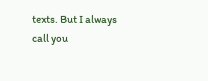texts. But I always call you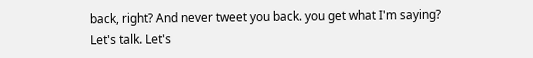back, right? And never tweet you back. you get what I'm saying? Let's talk. Let's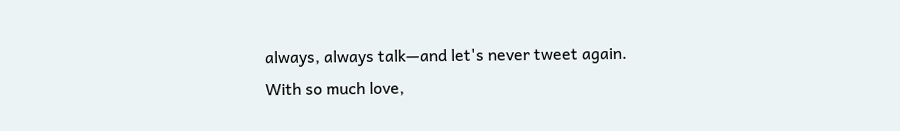always, always talk—and let's never tweet again.
With so much love,